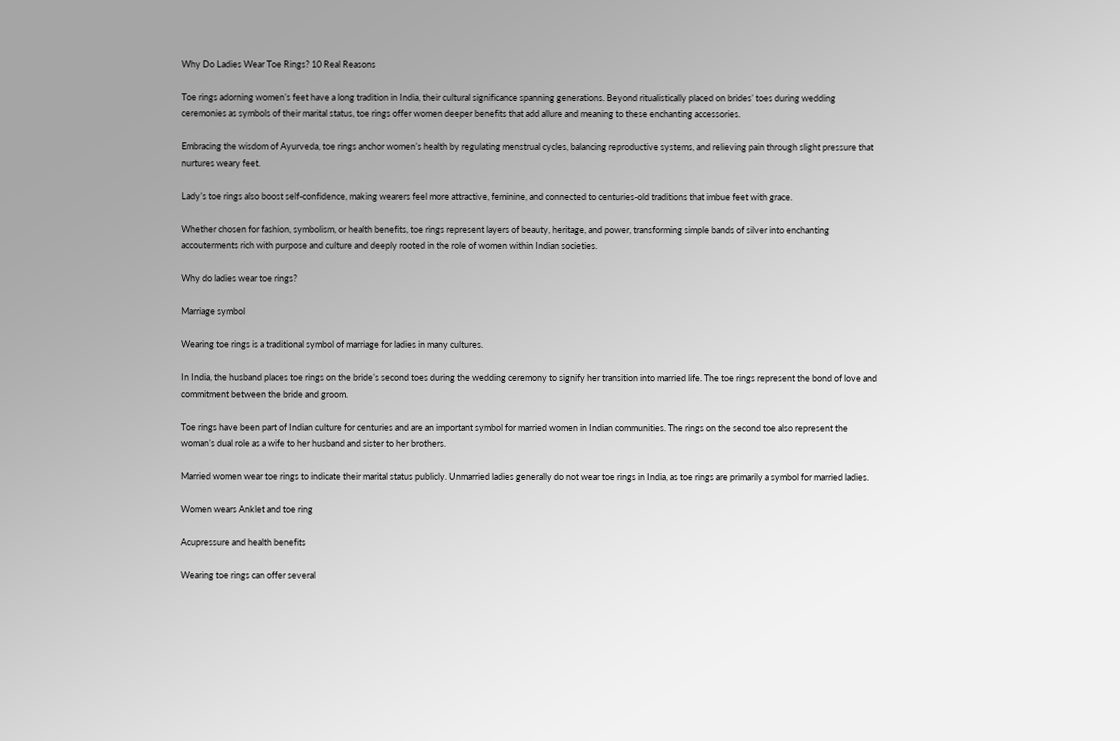Why Do Ladies Wear Toe Rings? 10 Real Reasons

Toe rings adorning women’s feet have a long tradition in India, their cultural significance spanning generations. Beyond ritualistically placed on brides’ toes during wedding ceremonies as symbols of their marital status, toe rings offer women deeper benefits that add allure and meaning to these enchanting accessories.

Embracing the wisdom of Ayurveda, toe rings anchor women’s health by regulating menstrual cycles, balancing reproductive systems, and relieving pain through slight pressure that nurtures weary feet.

Lady’s toe rings also boost self-confidence, making wearers feel more attractive, feminine, and connected to centuries-old traditions that imbue feet with grace.

Whether chosen for fashion, symbolism, or health benefits, toe rings represent layers of beauty, heritage, and power, transforming simple bands of silver into enchanting accouterments rich with purpose and culture and deeply rooted in the role of women within Indian societies.

Why do ladies wear toe rings?

Marriage symbol

Wearing toe rings is a traditional symbol of marriage for ladies in many cultures.

In India, the husband places toe rings on the bride’s second toes during the wedding ceremony to signify her transition into married life. The toe rings represent the bond of love and commitment between the bride and groom.

Toe rings have been part of Indian culture for centuries and are an important symbol for married women in Indian communities. The rings on the second toe also represent the woman’s dual role as a wife to her husband and sister to her brothers.

Married women wear toe rings to indicate their marital status publicly. Unmarried ladies generally do not wear toe rings in India, as toe rings are primarily a symbol for married ladies.

Women wears Anklet and toe ring

Acupressure and health benefits

Wearing toe rings can offer several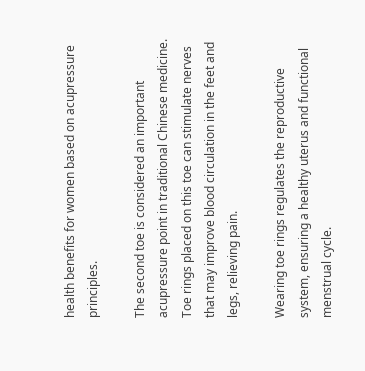health benefits for women based on acupressure principles.

The second toe is considered an important acupressure point in traditional Chinese medicine. Toe rings placed on this toe can stimulate nerves that may improve blood circulation in the feet and legs, relieving pain.

Wearing toe rings regulates the reproductive system, ensuring a healthy uterus and functional menstrual cycle.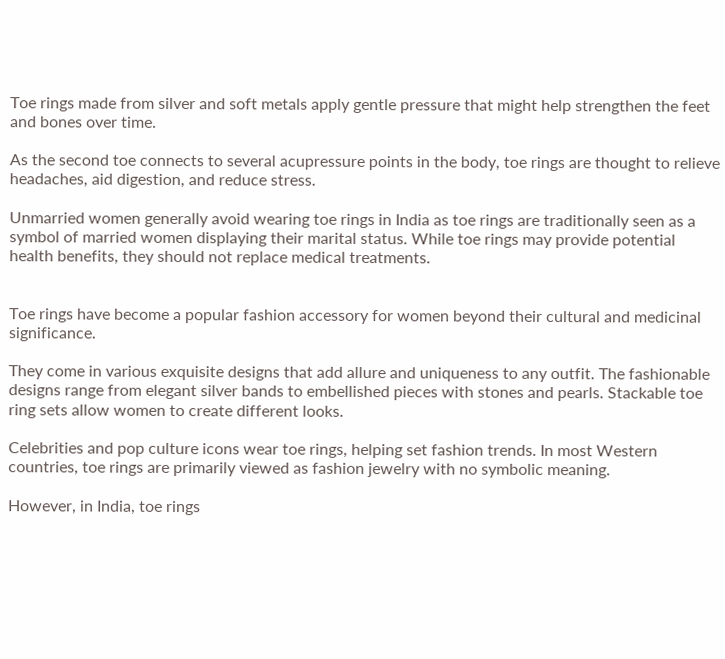Toe rings made from silver and soft metals apply gentle pressure that might help strengthen the feet and bones over time.

As the second toe connects to several acupressure points in the body, toe rings are thought to relieve headaches, aid digestion, and reduce stress.

Unmarried women generally avoid wearing toe rings in India as toe rings are traditionally seen as a symbol of married women displaying their marital status. While toe rings may provide potential health benefits, they should not replace medical treatments.


Toe rings have become a popular fashion accessory for women beyond their cultural and medicinal significance.

They come in various exquisite designs that add allure and uniqueness to any outfit. The fashionable designs range from elegant silver bands to embellished pieces with stones and pearls. Stackable toe ring sets allow women to create different looks.

Celebrities and pop culture icons wear toe rings, helping set fashion trends. In most Western countries, toe rings are primarily viewed as fashion jewelry with no symbolic meaning.

However, in India, toe rings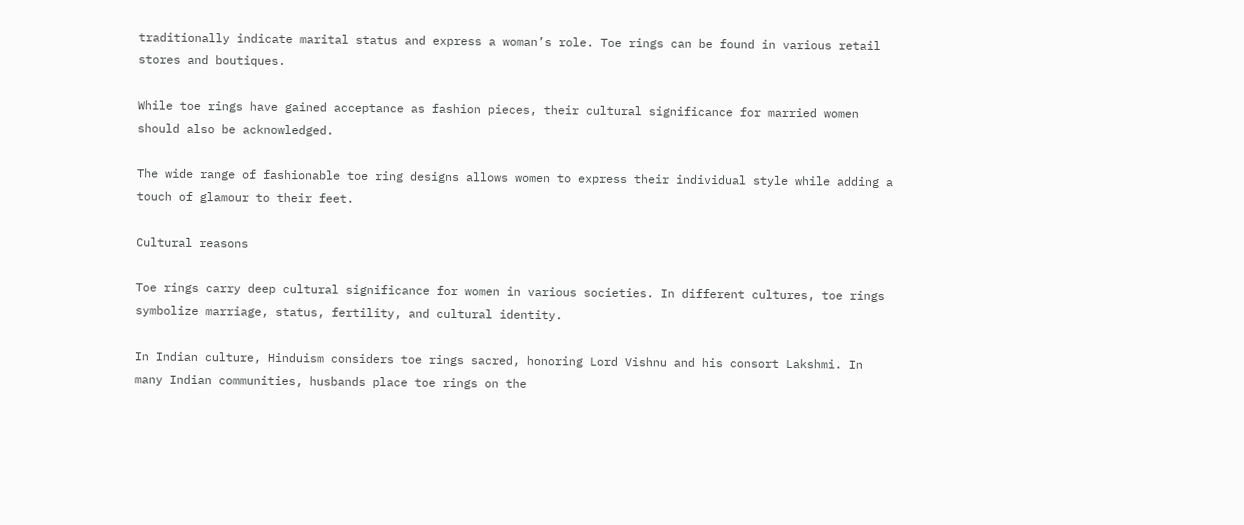traditionally indicate marital status and express a woman’s role. Toe rings can be found in various retail stores and boutiques.

While toe rings have gained acceptance as fashion pieces, their cultural significance for married women should also be acknowledged.

The wide range of fashionable toe ring designs allows women to express their individual style while adding a touch of glamour to their feet.

Cultural reasons

Toe rings carry deep cultural significance for women in various societies. In different cultures, toe rings symbolize marriage, status, fertility, and cultural identity.

In Indian culture, Hinduism considers toe rings sacred, honoring Lord Vishnu and his consort Lakshmi. In many Indian communities, husbands place toe rings on the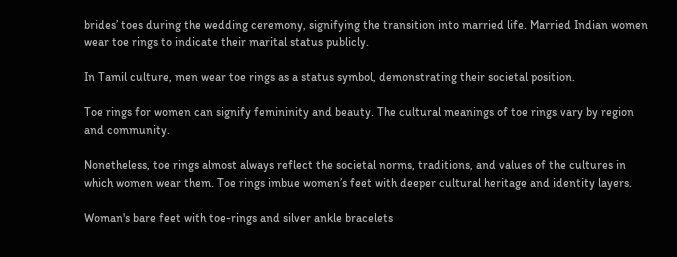brides’ toes during the wedding ceremony, signifying the transition into married life. Married Indian women wear toe rings to indicate their marital status publicly.

In Tamil culture, men wear toe rings as a status symbol, demonstrating their societal position.

Toe rings for women can signify femininity and beauty. The cultural meanings of toe rings vary by region and community.

Nonetheless, toe rings almost always reflect the societal norms, traditions, and values of the cultures in which women wear them. Toe rings imbue women’s feet with deeper cultural heritage and identity layers.

Woman's bare feet with toe-rings and silver ankle bracelets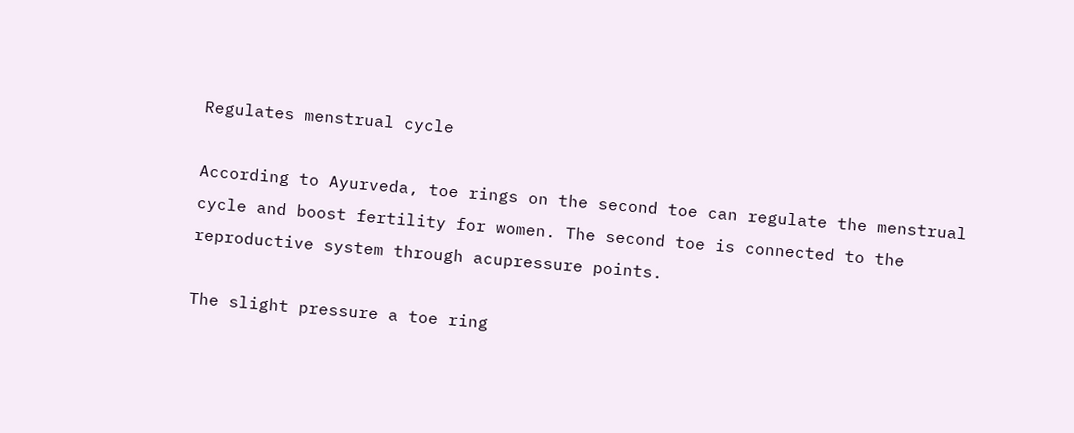Regulates menstrual cycle

According to Ayurveda, toe rings on the second toe can regulate the menstrual cycle and boost fertility for women. The second toe is connected to the reproductive system through acupressure points.

The slight pressure a toe ring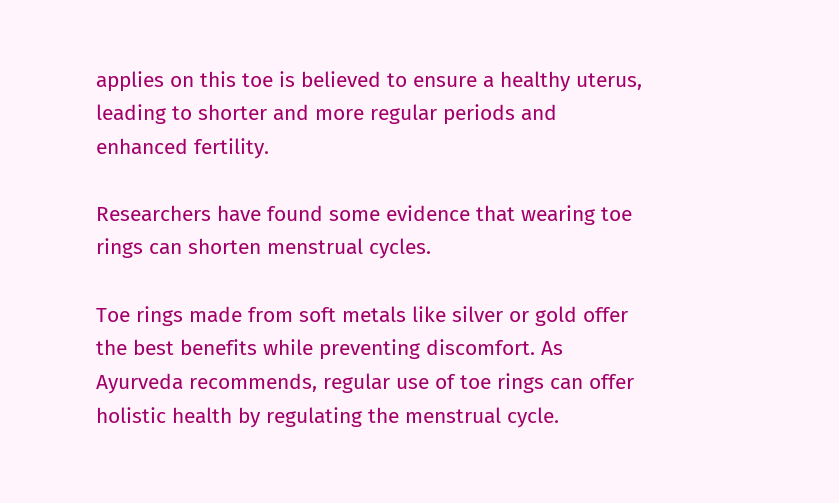applies on this toe is believed to ensure a healthy uterus, leading to shorter and more regular periods and enhanced fertility.

Researchers have found some evidence that wearing toe rings can shorten menstrual cycles.

Toe rings made from soft metals like silver or gold offer the best benefits while preventing discomfort. As Ayurveda recommends, regular use of toe rings can offer holistic health by regulating the menstrual cycle.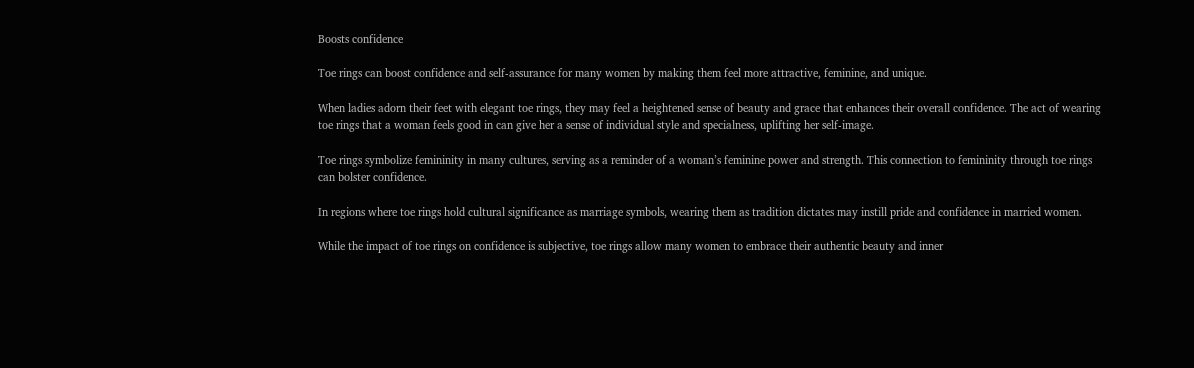Boosts confidence

Toe rings can boost confidence and self-assurance for many women by making them feel more attractive, feminine, and unique.

When ladies adorn their feet with elegant toe rings, they may feel a heightened sense of beauty and grace that enhances their overall confidence. The act of wearing toe rings that a woman feels good in can give her a sense of individual style and specialness, uplifting her self-image.

Toe rings symbolize femininity in many cultures, serving as a reminder of a woman’s feminine power and strength. This connection to femininity through toe rings can bolster confidence.

In regions where toe rings hold cultural significance as marriage symbols, wearing them as tradition dictates may instill pride and confidence in married women.

While the impact of toe rings on confidence is subjective, toe rings allow many women to embrace their authentic beauty and inner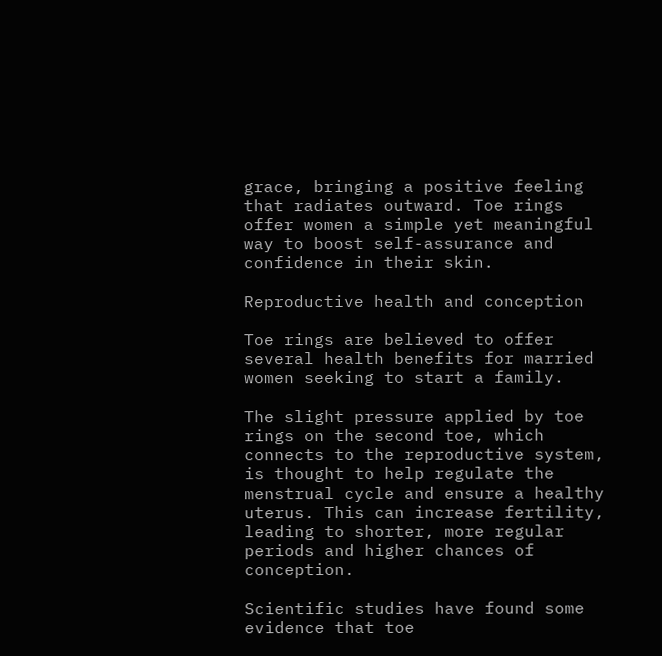grace, bringing a positive feeling that radiates outward. Toe rings offer women a simple yet meaningful way to boost self-assurance and confidence in their skin.

Reproductive health and conception

Toe rings are believed to offer several health benefits for married women seeking to start a family.

The slight pressure applied by toe rings on the second toe, which connects to the reproductive system, is thought to help regulate the menstrual cycle and ensure a healthy uterus. This can increase fertility, leading to shorter, more regular periods and higher chances of conception.

Scientific studies have found some evidence that toe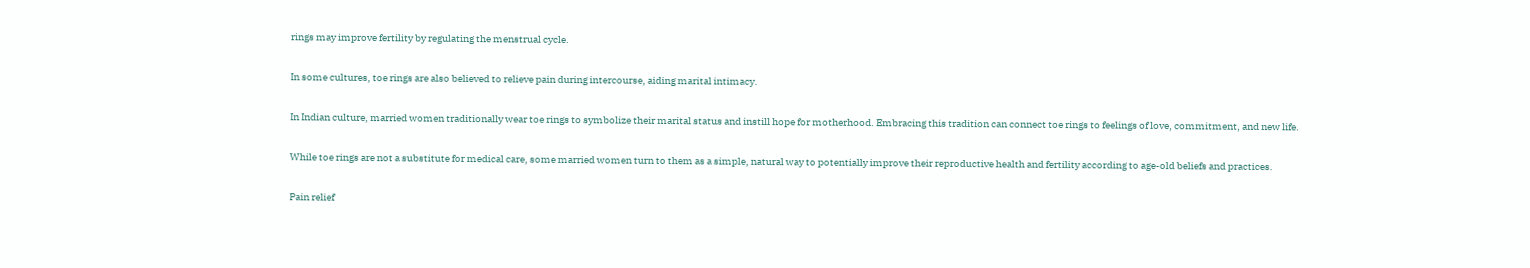rings may improve fertility by regulating the menstrual cycle.

In some cultures, toe rings are also believed to relieve pain during intercourse, aiding marital intimacy.

In Indian culture, married women traditionally wear toe rings to symbolize their marital status and instill hope for motherhood. Embracing this tradition can connect toe rings to feelings of love, commitment, and new life.

While toe rings are not a substitute for medical care, some married women turn to them as a simple, natural way to potentially improve their reproductive health and fertility according to age-old beliefs and practices.

Pain relief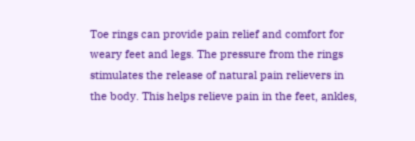Toe rings can provide pain relief and comfort for weary feet and legs. The pressure from the rings stimulates the release of natural pain relievers in the body. This helps relieve pain in the feet, ankles,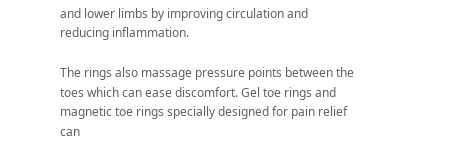and lower limbs by improving circulation and reducing inflammation.

The rings also massage pressure points between the toes which can ease discomfort. Gel toe rings and magnetic toe rings specially designed for pain relief can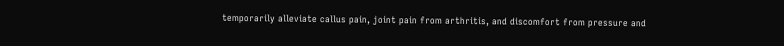temporarily alleviate callus pain, joint pain from arthritis, and discomfort from pressure and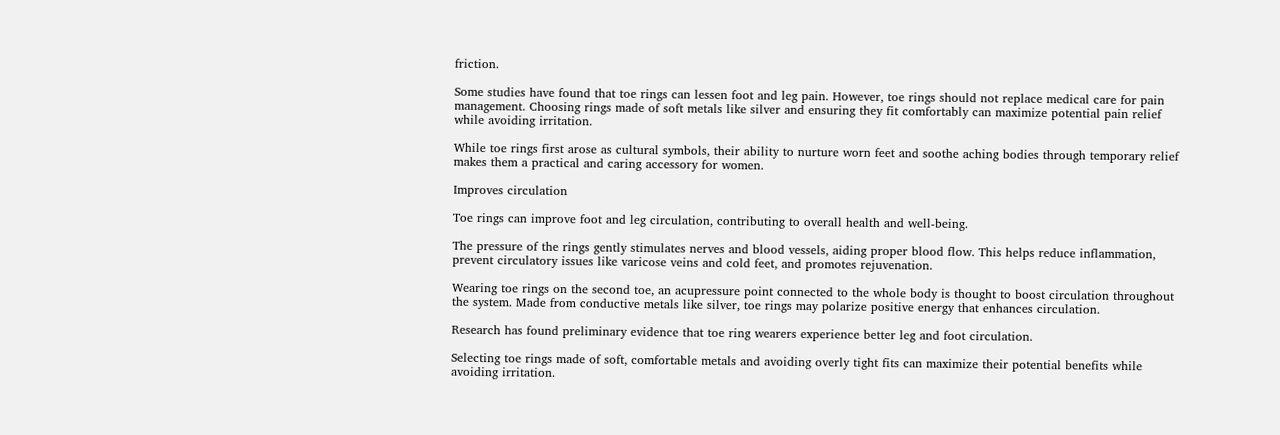friction.

Some studies have found that toe rings can lessen foot and leg pain. However, toe rings should not replace medical care for pain management. Choosing rings made of soft metals like silver and ensuring they fit comfortably can maximize potential pain relief while avoiding irritation.

While toe rings first arose as cultural symbols, their ability to nurture worn feet and soothe aching bodies through temporary relief makes them a practical and caring accessory for women.

Improves circulation

Toe rings can improve foot and leg circulation, contributing to overall health and well-being.

The pressure of the rings gently stimulates nerves and blood vessels, aiding proper blood flow. This helps reduce inflammation, prevent circulatory issues like varicose veins and cold feet, and promotes rejuvenation.

Wearing toe rings on the second toe, an acupressure point connected to the whole body is thought to boost circulation throughout the system. Made from conductive metals like silver, toe rings may polarize positive energy that enhances circulation.

Research has found preliminary evidence that toe ring wearers experience better leg and foot circulation.

Selecting toe rings made of soft, comfortable metals and avoiding overly tight fits can maximize their potential benefits while avoiding irritation.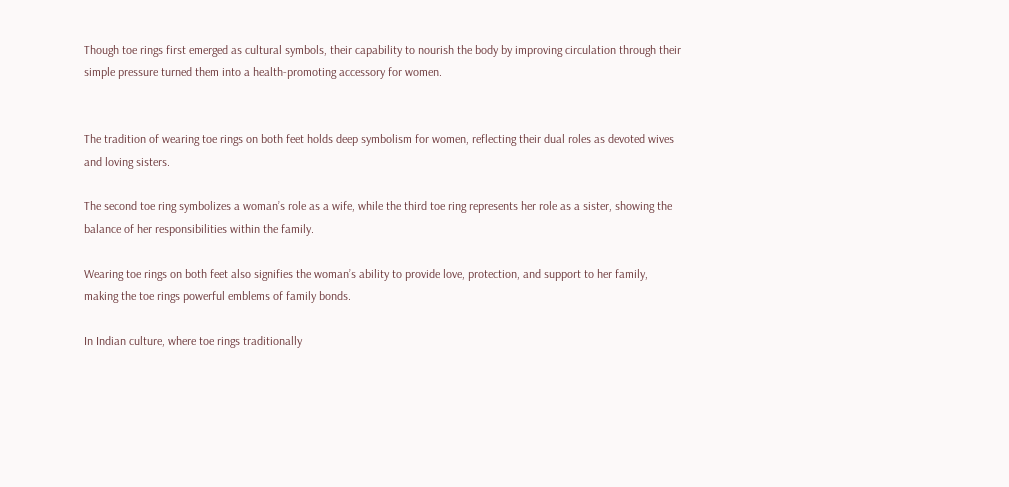Though toe rings first emerged as cultural symbols, their capability to nourish the body by improving circulation through their simple pressure turned them into a health-promoting accessory for women.


The tradition of wearing toe rings on both feet holds deep symbolism for women, reflecting their dual roles as devoted wives and loving sisters.

The second toe ring symbolizes a woman’s role as a wife, while the third toe ring represents her role as a sister, showing the balance of her responsibilities within the family.

Wearing toe rings on both feet also signifies the woman’s ability to provide love, protection, and support to her family, making the toe rings powerful emblems of family bonds.

In Indian culture, where toe rings traditionally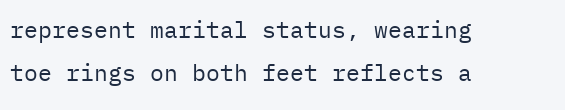represent marital status, wearing toe rings on both feet reflects a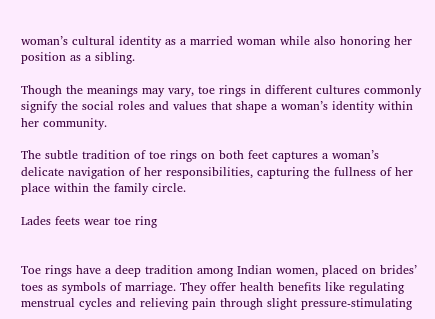woman’s cultural identity as a married woman while also honoring her position as a sibling.

Though the meanings may vary, toe rings in different cultures commonly signify the social roles and values that shape a woman’s identity within her community.

The subtle tradition of toe rings on both feet captures a woman’s delicate navigation of her responsibilities, capturing the fullness of her place within the family circle.

Lades feets wear toe ring


Toe rings have a deep tradition among Indian women, placed on brides’ toes as symbols of marriage. They offer health benefits like regulating menstrual cycles and relieving pain through slight pressure-stimulating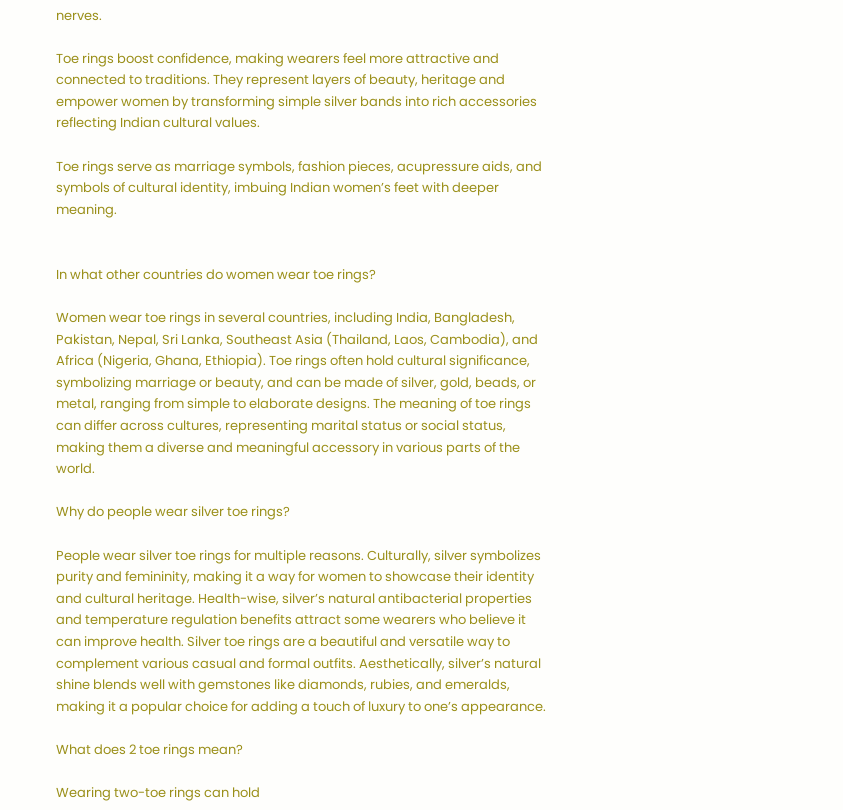nerves.

Toe rings boost confidence, making wearers feel more attractive and connected to traditions. They represent layers of beauty, heritage and empower women by transforming simple silver bands into rich accessories reflecting Indian cultural values.

Toe rings serve as marriage symbols, fashion pieces, acupressure aids, and symbols of cultural identity, imbuing Indian women’s feet with deeper meaning.


In what other countries do women wear toe rings?

Women wear toe rings in several countries, including India, Bangladesh, Pakistan, Nepal, Sri Lanka, Southeast Asia (Thailand, Laos, Cambodia), and Africa (Nigeria, Ghana, Ethiopia). Toe rings often hold cultural significance, symbolizing marriage or beauty, and can be made of silver, gold, beads, or metal, ranging from simple to elaborate designs. The meaning of toe rings can differ across cultures, representing marital status or social status, making them a diverse and meaningful accessory in various parts of the world.

Why do people wear silver toe rings?

People wear silver toe rings for multiple reasons. Culturally, silver symbolizes purity and femininity, making it a way for women to showcase their identity and cultural heritage. Health-wise, silver’s natural antibacterial properties and temperature regulation benefits attract some wearers who believe it can improve health. Silver toe rings are a beautiful and versatile way to complement various casual and formal outfits. Aesthetically, silver’s natural shine blends well with gemstones like diamonds, rubies, and emeralds, making it a popular choice for adding a touch of luxury to one’s appearance.

What does 2 toe rings mean?

Wearing two-toe rings can hold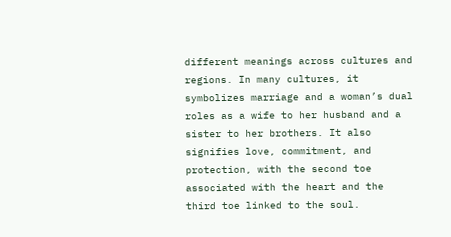different meanings across cultures and regions. In many cultures, it symbolizes marriage and a woman’s dual roles as a wife to her husband and a sister to her brothers. It also signifies love, commitment, and protection, with the second toe associated with the heart and the third toe linked to the soul.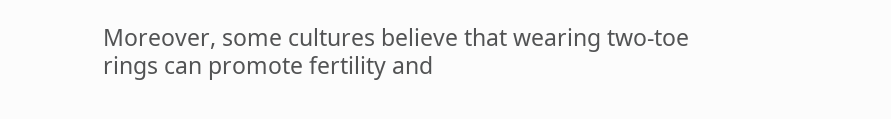Moreover, some cultures believe that wearing two-toe rings can promote fertility and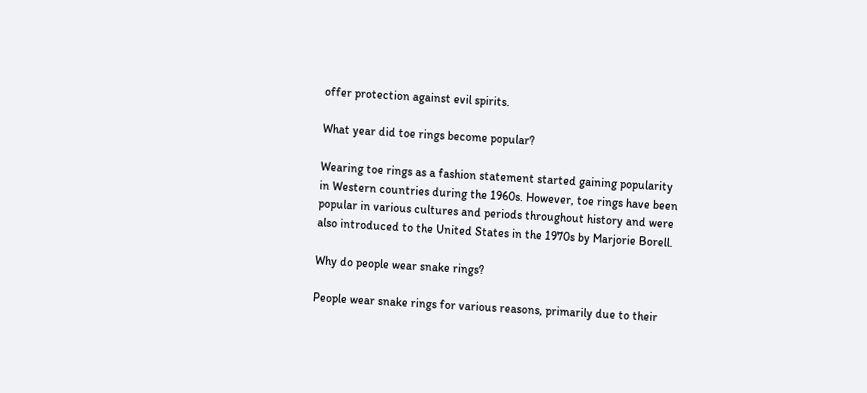offer protection against evil spirits.

What year did toe rings become popular?

Wearing toe rings as a fashion statement started gaining popularity in Western countries during the 1960s. However, toe rings have been popular in various cultures and periods throughout history and were also introduced to the United States in the 1970s by Marjorie Borell.

Why do people wear snake rings?

People wear snake rings for various reasons, primarily due to their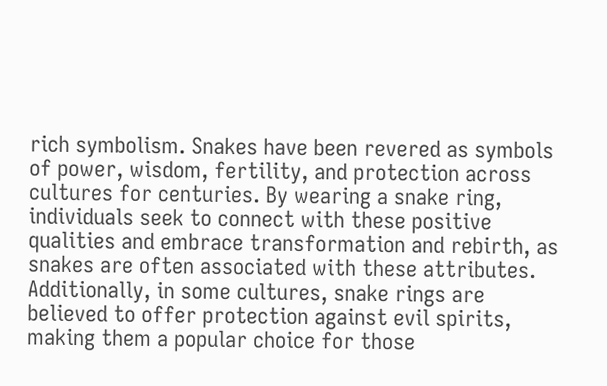rich symbolism. Snakes have been revered as symbols of power, wisdom, fertility, and protection across cultures for centuries. By wearing a snake ring, individuals seek to connect with these positive qualities and embrace transformation and rebirth, as snakes are often associated with these attributes. Additionally, in some cultures, snake rings are believed to offer protection against evil spirits, making them a popular choice for those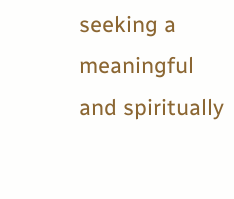seeking a meaningful and spiritually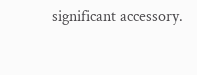significant accessory.